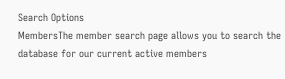Search Options
MembersThe member search page allows you to search the database for our current active members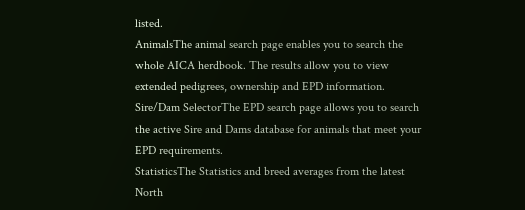listed.
AnimalsThe animal search page enables you to search the whole AICA herdbook. The results allow you to view extended pedigrees, ownership and EPD information.
Sire/Dam SelectorThe EPD search page allows you to search the active Sire and Dams database for animals that meet your EPD requirements.
StatisticsThe Statistics and breed averages from the latest North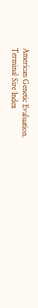American Genetic Evaluation.
Terminal Sire Index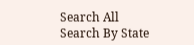Search All
Search By State